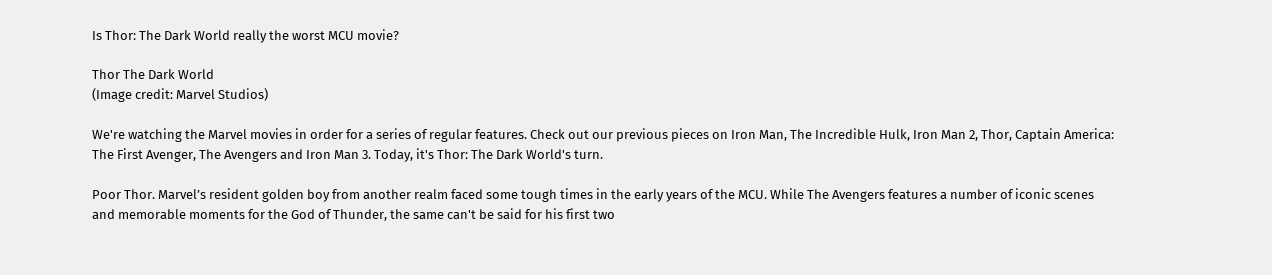Is Thor: The Dark World really the worst MCU movie?

Thor The Dark World
(Image credit: Marvel Studios)

We're watching the Marvel movies in order for a series of regular features. Check out our previous pieces on Iron Man, The Incredible Hulk, Iron Man 2, Thor, Captain America: The First Avenger, The Avengers and Iron Man 3. Today, it's Thor: The Dark World's turn.

Poor Thor. Marvel’s resident golden boy from another realm faced some tough times in the early years of the MCU. While The Avengers features a number of iconic scenes and memorable moments for the God of Thunder, the same can't be said for his first two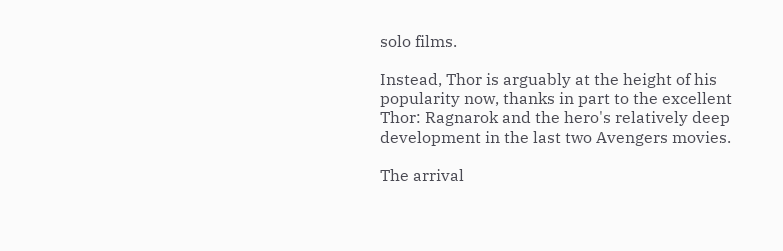solo films.

Instead, Thor is arguably at the height of his popularity now, thanks in part to the excellent Thor: Ragnarok and the hero's relatively deep development in the last two Avengers movies.

The arrival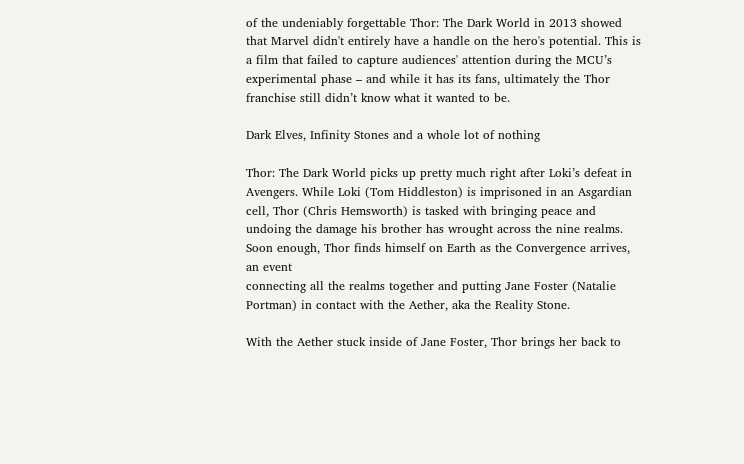of the undeniably forgettable Thor: The Dark World in 2013 showed that Marvel didn't entirely have a handle on the hero's potential. This is a film that failed to capture audiences' attention during the MCU’s experimental phase – and while it has its fans, ultimately the Thor franchise still didn’t know what it wanted to be.

Dark Elves, Infinity Stones and a whole lot of nothing

Thor: The Dark World picks up pretty much right after Loki’s defeat in Avengers. While Loki (Tom Hiddleston) is imprisoned in an Asgardian cell, Thor (Chris Hemsworth) is tasked with bringing peace and undoing the damage his brother has wrought across the nine realms. Soon enough, Thor finds himself on Earth as the Convergence arrives, an event
connecting all the realms together and putting Jane Foster (Natalie Portman) in contact with the Aether, aka the Reality Stone.

With the Aether stuck inside of Jane Foster, Thor brings her back to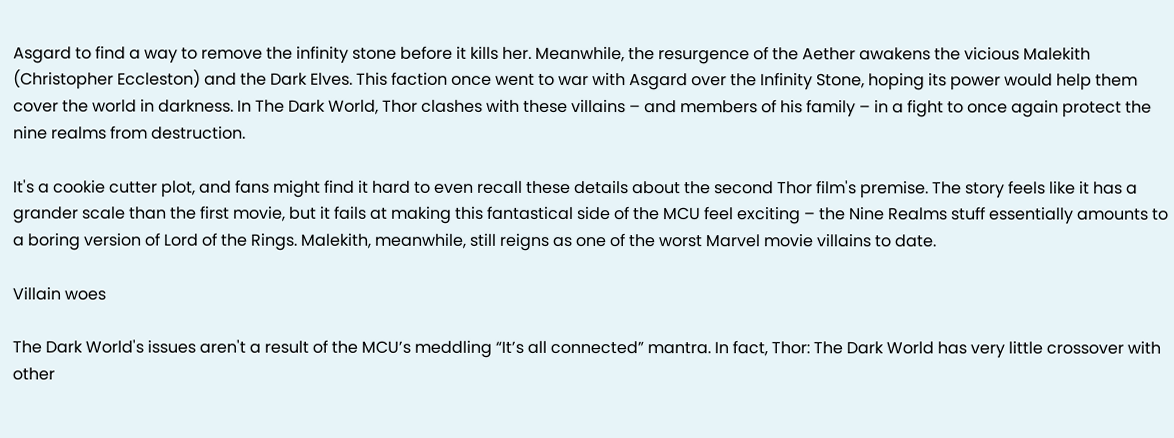Asgard to find a way to remove the infinity stone before it kills her. Meanwhile, the resurgence of the Aether awakens the vicious Malekith (Christopher Eccleston) and the Dark Elves. This faction once went to war with Asgard over the Infinity Stone, hoping its power would help them cover the world in darkness. In The Dark World, Thor clashes with these villains – and members of his family – in a fight to once again protect the nine realms from destruction.

It's a cookie cutter plot, and fans might find it hard to even recall these details about the second Thor film's premise. The story feels like it has a grander scale than the first movie, but it fails at making this fantastical side of the MCU feel exciting – the Nine Realms stuff essentially amounts to a boring version of Lord of the Rings. Malekith, meanwhile, still reigns as one of the worst Marvel movie villains to date.

Villain woes

The Dark World's issues aren't a result of the MCU’s meddling “It’s all connected” mantra. In fact, Thor: The Dark World has very little crossover with other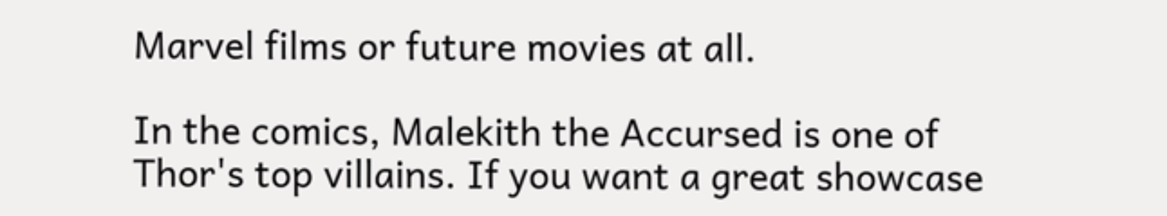Marvel films or future movies at all.

In the comics, Malekith the Accursed is one of Thor's top villains. If you want a great showcase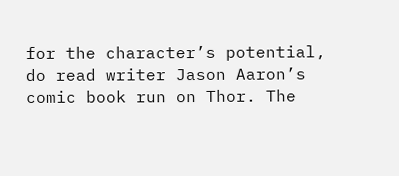for the character’s potential, do read writer Jason Aaron’s comic book run on Thor. The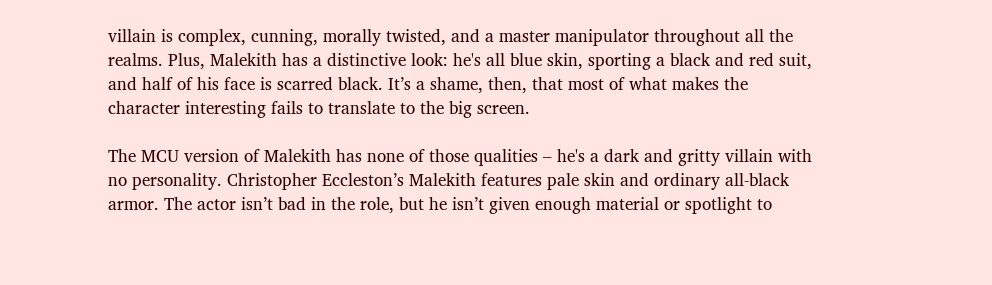villain is complex, cunning, morally twisted, and a master manipulator throughout all the realms. Plus, Malekith has a distinctive look: he's all blue skin, sporting a black and red suit, and half of his face is scarred black. It’s a shame, then, that most of what makes the character interesting fails to translate to the big screen.

The MCU version of Malekith has none of those qualities – he's a dark and gritty villain with no personality. Christopher Eccleston’s Malekith features pale skin and ordinary all-black armor. The actor isn’t bad in the role, but he isn’t given enough material or spotlight to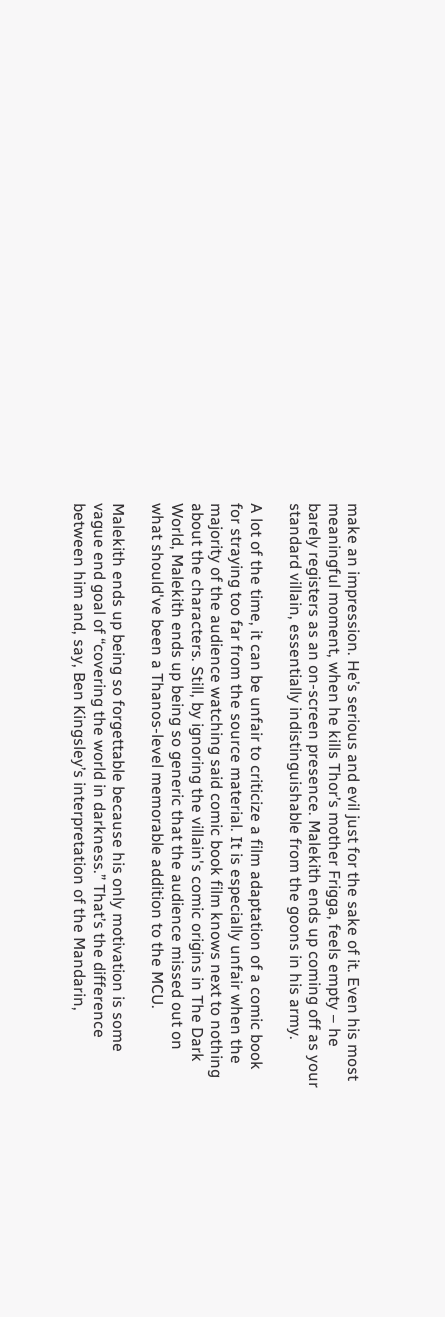make an impression. He’s serious and evil just for the sake of it. Even his most meaningful moment, when he kills Thor’s mother Frigga, feels empty – he barely registers as an on-screen presence. Malekith ends up coming off as your standard villain, essentially indistinguishable from the goons in his army.

A lot of the time, it can be unfair to criticize a film adaptation of a comic book for straying too far from the source material. It is especially unfair when the majority of the audience watching said comic book film knows next to nothing about the characters. Still, by ignoring the villain's comic origins in The Dark World, Malekith ends up being so generic that the audience missed out on what should've been a Thanos-level memorable addition to the MCU.

Malekith ends up being so forgettable because his only motivation is some vague end goal of “covering the world in darkness.” That’s the difference between him and, say, Ben Kingsley’s interpretation of the Mandarin,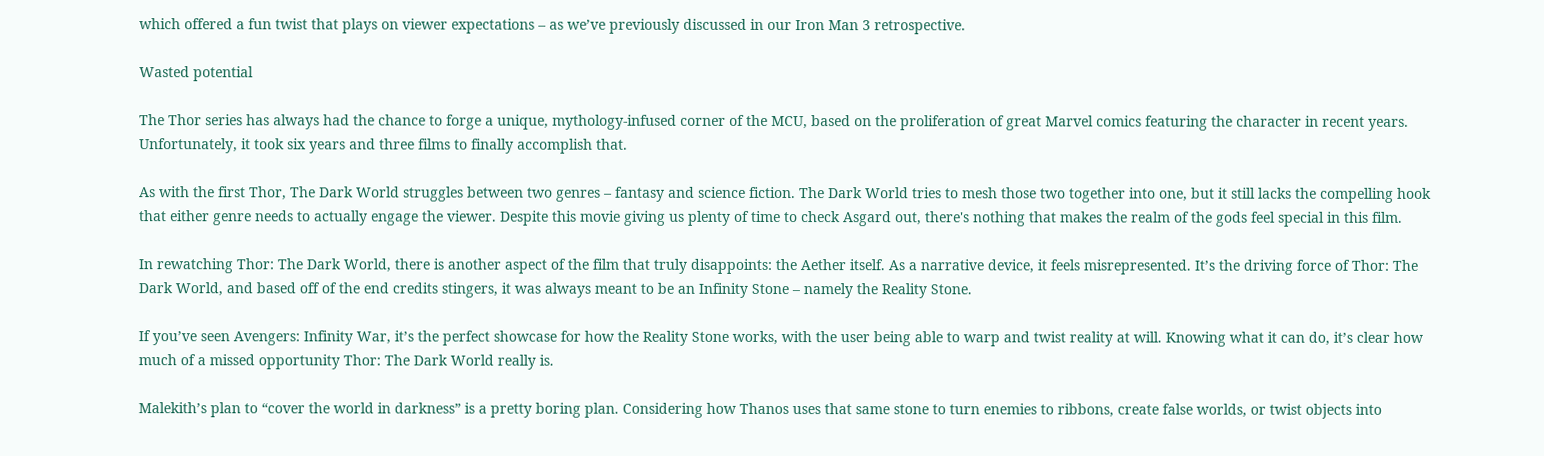which offered a fun twist that plays on viewer expectations – as we’ve previously discussed in our Iron Man 3 retrospective.

Wasted potential

The Thor series has always had the chance to forge a unique, mythology-infused corner of the MCU, based on the proliferation of great Marvel comics featuring the character in recent years. Unfortunately, it took six years and three films to finally accomplish that.

As with the first Thor, The Dark World struggles between two genres – fantasy and science fiction. The Dark World tries to mesh those two together into one, but it still lacks the compelling hook that either genre needs to actually engage the viewer. Despite this movie giving us plenty of time to check Asgard out, there's nothing that makes the realm of the gods feel special in this film.

In rewatching Thor: The Dark World, there is another aspect of the film that truly disappoints: the Aether itself. As a narrative device, it feels misrepresented. It’s the driving force of Thor: The Dark World, and based off of the end credits stingers, it was always meant to be an Infinity Stone – namely the Reality Stone.

If you’ve seen Avengers: Infinity War, it’s the perfect showcase for how the Reality Stone works, with the user being able to warp and twist reality at will. Knowing what it can do, it’s clear how much of a missed opportunity Thor: The Dark World really is.

Malekith’s plan to “cover the world in darkness” is a pretty boring plan. Considering how Thanos uses that same stone to turn enemies to ribbons, create false worlds, or twist objects into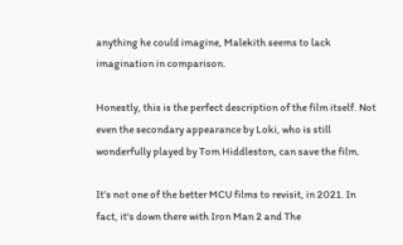anything he could imagine, Malekith seems to lack imagination in comparison.

Honestly, this is the perfect description of the film itself. Not even the secondary appearance by Loki, who is still wonderfully played by Tom Hiddleston, can save the film.

It’s not one of the better MCU films to revisit, in 2021. In fact, it's down there with Iron Man 2 and The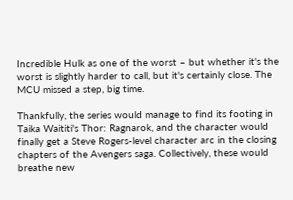Incredible Hulk as one of the worst – but whether it's the worst is slightly harder to call, but it's certainly close. The MCU missed a step, big time.

Thankfully, the series would manage to find its footing in Taika Waititi's Thor: Ragnarok, and the character would finally get a Steve Rogers-level character arc in the closing chapters of the Avengers saga. Collectively, these would breathe new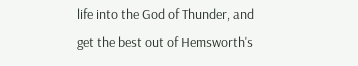life into the God of Thunder, and get the best out of Hemsworth's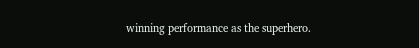winning performance as the superhero.